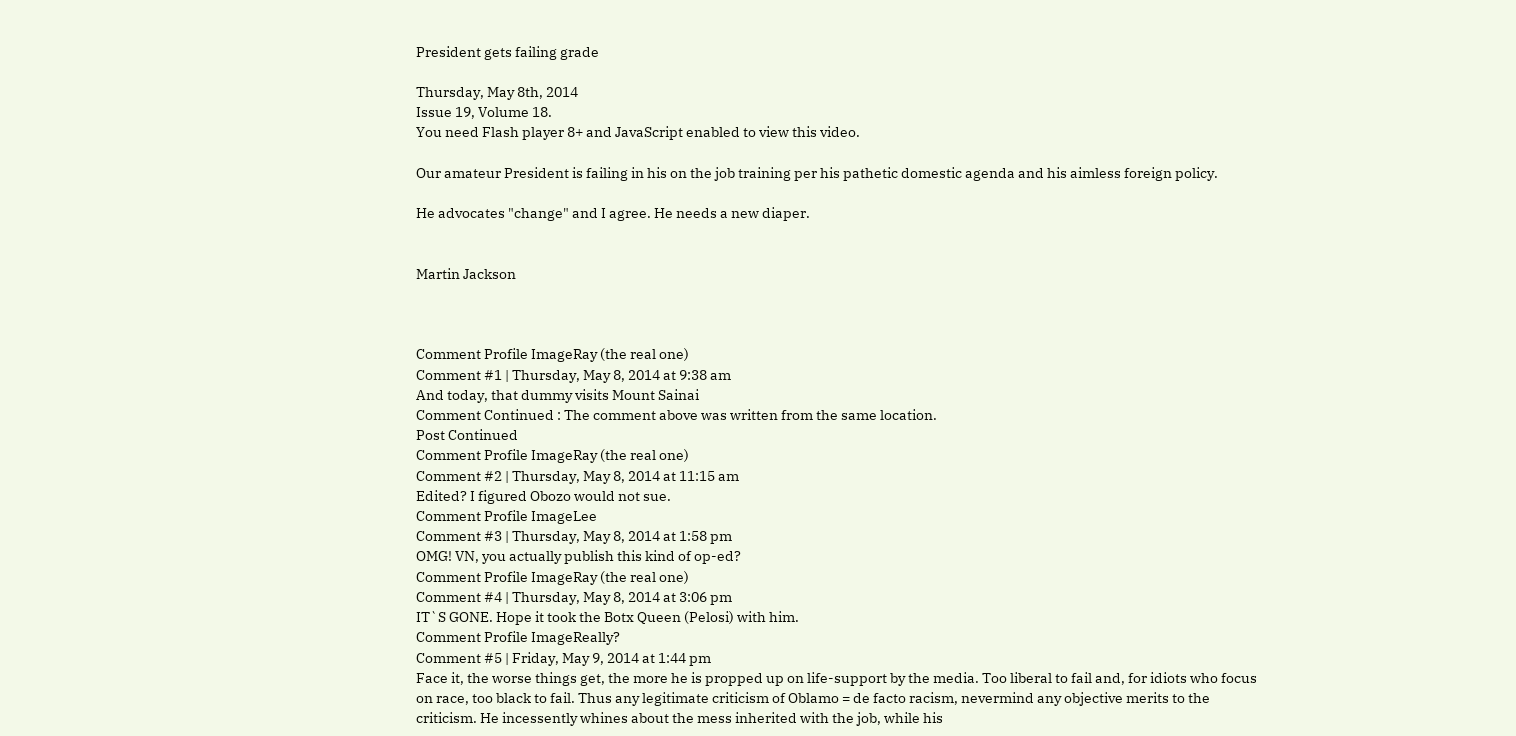President gets failing grade

Thursday, May 8th, 2014
Issue 19, Volume 18.
You need Flash player 8+ and JavaScript enabled to view this video.

Our amateur President is failing in his on the job training per his pathetic domestic agenda and his aimless foreign policy.

He advocates "change" and I agree. He needs a new diaper.


Martin Jackson



Comment Profile ImageRay (the real one)
Comment #1 | Thursday, May 8, 2014 at 9:38 am
And today, that dummy visits Mount Sainai
Comment Continued : The comment above was written from the same location.
Post Continued
Comment Profile ImageRay (the real one)
Comment #2 | Thursday, May 8, 2014 at 11:15 am
Edited? I figured Obozo would not sue.
Comment Profile ImageLee
Comment #3 | Thursday, May 8, 2014 at 1:58 pm
OMG! VN, you actually publish this kind of op-ed?
Comment Profile ImageRay (the real one)
Comment #4 | Thursday, May 8, 2014 at 3:06 pm
IT`S GONE. Hope it took the Botx Queen (Pelosi) with him.
Comment Profile ImageReally?
Comment #5 | Friday, May 9, 2014 at 1:44 pm
Face it, the worse things get, the more he is propped up on life-support by the media. Too liberal to fail and, for idiots who focus on race, too black to fail. Thus any legitimate criticism of Oblamo = de facto racism, nevermind any objective merits to the criticism. He incessently whines about the mess inherited with the job, while his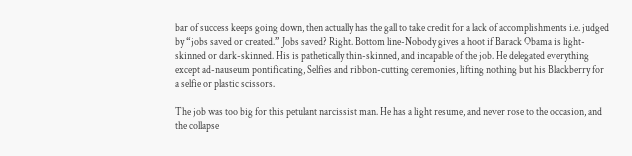bar of success keeps going down, then actually has the gall to take credit for a lack of accomplishments i.e. judged by “jobs saved or created.” Jobs saved? Right. Bottom line-Nobody gives a hoot if Barack Obama is light-skinned or dark-skinned. His is pathetically thin-skinned, and incapable of the job. He delegated everything except ad-nauseum pontificating, Selfies and ribbon-cutting ceremonies, lifting nothing but his Blackberry for a selfie or plastic scissors.

The job was too big for this petulant narcissist man. He has a light resume, and never rose to the occasion, and the collapse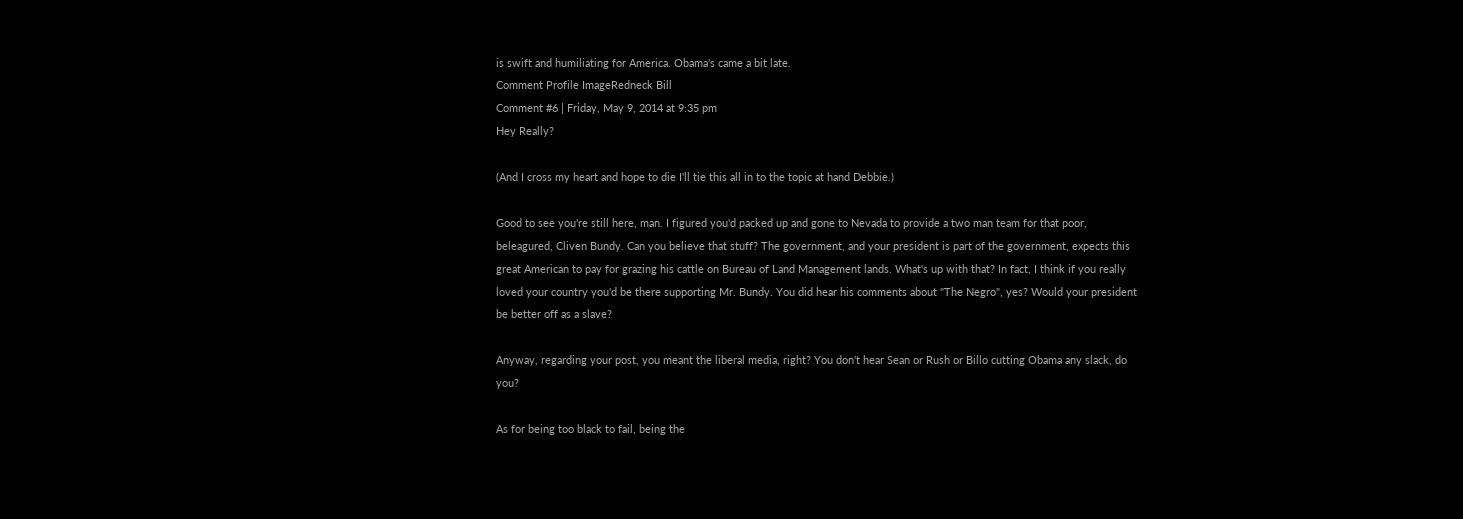is swift and humiliating for America. Obama's came a bit late.
Comment Profile ImageRedneck Bill
Comment #6 | Friday, May 9, 2014 at 9:35 pm
Hey Really?

(And I cross my heart and hope to die I'll tie this all in to the topic at hand Debbie.)

Good to see you're still here, man. I figured you'd packed up and gone to Nevada to provide a two man team for that poor, beleagured, Cliven Bundy. Can you believe that stuff? The government, and your president is part of the government, expects this great American to pay for grazing his cattle on Bureau of Land Management lands. What's up with that? In fact, I think if you really loved your country you'd be there supporting Mr. Bundy. You did hear his comments about "The Negro", yes? Would your president be better off as a slave?

Anyway, regarding your post, you meant the liberal media, right? You don't hear Sean or Rush or Billo cutting Obama any slack, do you?

As for being too black to fail, being the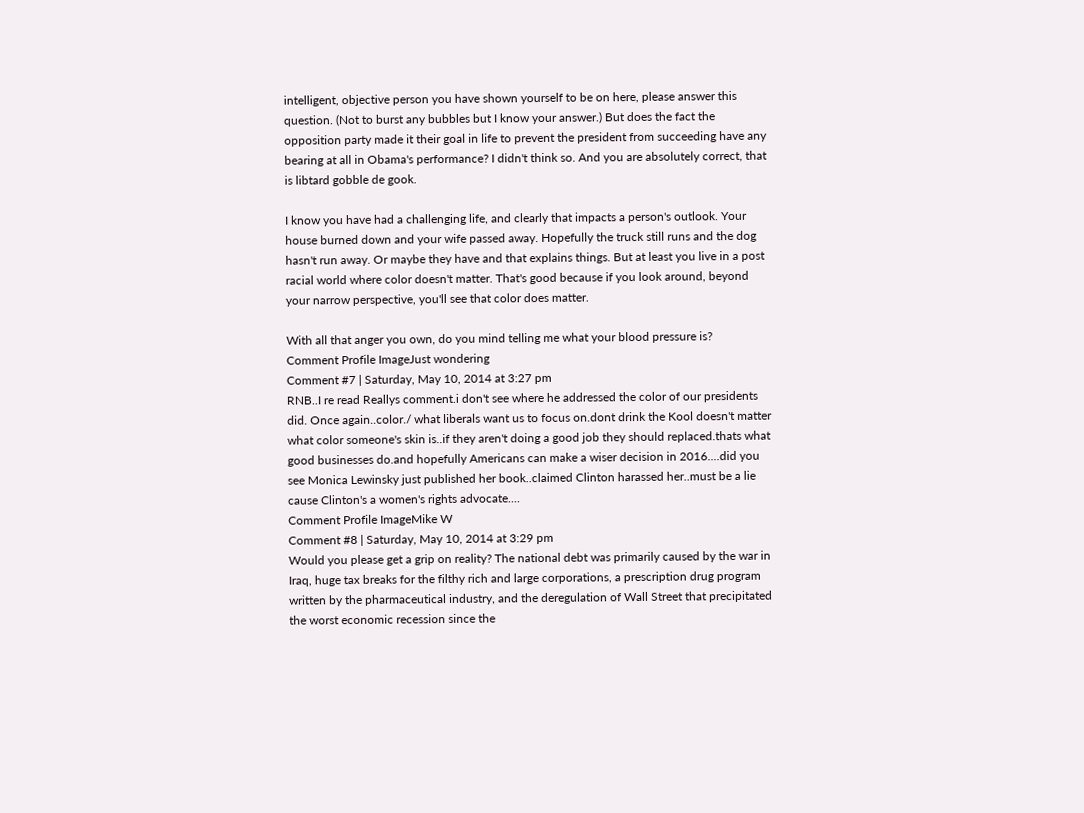intelligent, objective person you have shown yourself to be on here, please answer this question. (Not to burst any bubbles but I know your answer.) But does the fact the opposition party made it their goal in life to prevent the president from succeeding have any bearing at all in Obama's performance? I didn't think so. And you are absolutely correct, that is libtard gobble de gook.

I know you have had a challenging life, and clearly that impacts a person's outlook. Your house burned down and your wife passed away. Hopefully the truck still runs and the dog hasn't run away. Or maybe they have and that explains things. But at least you live in a post racial world where color doesn't matter. That's good because if you look around, beyond your narrow perspective, you'll see that color does matter.

With all that anger you own, do you mind telling me what your blood pressure is?
Comment Profile ImageJust wondering
Comment #7 | Saturday, May 10, 2014 at 3:27 pm
RNB..I re read Reallys comment.i don't see where he addressed the color of our presidents did. Once again..color./ what liberals want us to focus on.dont drink the Kool doesn't matter what color someone's skin is..if they aren't doing a good job they should replaced.thats what good businesses do.and hopefully Americans can make a wiser decision in 2016....did you see Monica Lewinsky just published her book..claimed Clinton harassed her..must be a lie cause Clinton's a women's rights advocate....
Comment Profile ImageMike W
Comment #8 | Saturday, May 10, 2014 at 3:29 pm
Would you please get a grip on reality? The national debt was primarily caused by the war in Iraq, huge tax breaks for the filthy rich and large corporations, a prescription drug program written by the pharmaceutical industry, and the deregulation of Wall Street that precipitated the worst economic recession since the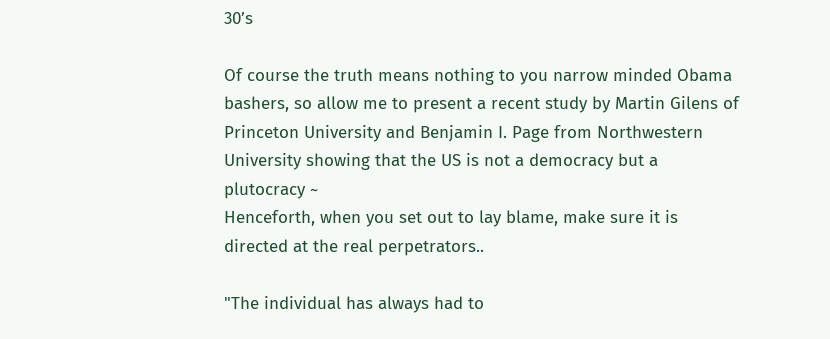30’s

Of course the truth means nothing to you narrow minded Obama bashers, so allow me to present a recent study by Martin Gilens of Princeton University and Benjamin I. Page from Northwestern University showing that the US is not a democracy but a plutocracy ~
Henceforth, when you set out to lay blame, make sure it is directed at the real perpetrators..

"The individual has always had to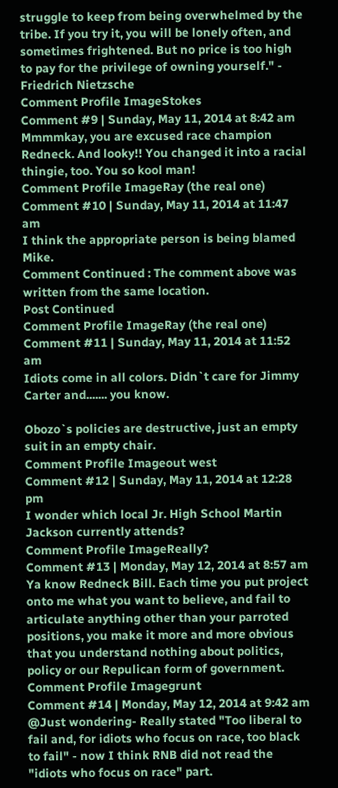struggle to keep from being overwhelmed by the tribe. If you try it, you will be lonely often, and sometimes frightened. But no price is too high to pay for the privilege of owning yourself." - Friedrich Nietzsche
Comment Profile ImageStokes
Comment #9 | Sunday, May 11, 2014 at 8:42 am
Mmmmkay, you are excused race champion Redneck. And looky!! You changed it into a racial thingie, too. You so kool man!
Comment Profile ImageRay (the real one)
Comment #10 | Sunday, May 11, 2014 at 11:47 am
I think the appropriate person is being blamed Mike.
Comment Continued : The comment above was written from the same location.
Post Continued
Comment Profile ImageRay (the real one)
Comment #11 | Sunday, May 11, 2014 at 11:52 am
Idiots come in all colors. Didn`t care for Jimmy Carter and....... you know.

Obozo`s policies are destructive, just an empty suit in an empty chair.
Comment Profile Imageout west
Comment #12 | Sunday, May 11, 2014 at 12:28 pm
I wonder which local Jr. High School Martin Jackson currently attends?
Comment Profile ImageReally?
Comment #13 | Monday, May 12, 2014 at 8:57 am
Ya know Redneck Bill. Each time you put project onto me what you want to believe, and fail to articulate anything other than your parroted positions, you make it more and more obvious that you understand nothing about politics, policy or our Repulican form of government.
Comment Profile Imagegrunt
Comment #14 | Monday, May 12, 2014 at 9:42 am
@Just wondering- Really stated "Too liberal to fail and, for idiots who focus on race, too black to fail" - now I think RNB did not read the "idiots who focus on race" part.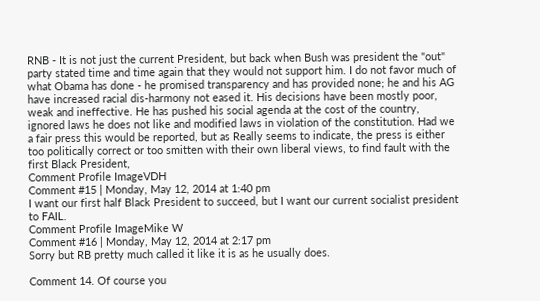RNB - It is not just the current President, but back when Bush was president the "out" party stated time and time again that they would not support him. I do not favor much of what Obama has done - he promised transparency and has provided none; he and his AG have increased racial dis-harmony not eased it. His decisions have been mostly poor, weak and ineffective. He has pushed his social agenda at the cost of the country, ignored laws he does not like and modified laws in violation of the constitution. Had we a fair press this would be reported, but as Really seems to indicate, the press is either too politically correct or too smitten with their own liberal views, to find fault with the first Black President,
Comment Profile ImageVDH
Comment #15 | Monday, May 12, 2014 at 1:40 pm
I want our first half Black President to succeed, but I want our current socialist president to FAIL.
Comment Profile ImageMike W
Comment #16 | Monday, May 12, 2014 at 2:17 pm
Sorry but RB pretty much called it like it is as he usually does.

Comment 14. Of course you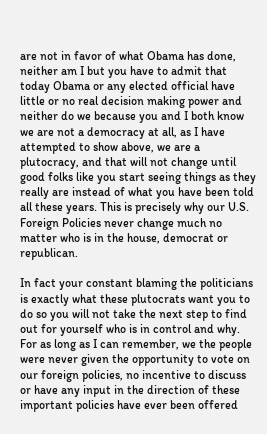are not in favor of what Obama has done, neither am I but you have to admit that today Obama or any elected official have little or no real decision making power and neither do we because you and I both know we are not a democracy at all, as I have attempted to show above, we are a plutocracy, and that will not change until good folks like you start seeing things as they really are instead of what you have been told all these years. This is precisely why our U.S. Foreign Policies never change much no matter who is in the house, democrat or republican.

In fact your constant blaming the politicians is exactly what these plutocrats want you to do so you will not take the next step to find out for yourself who is in control and why.
For as long as I can remember, we the people were never given the opportunity to vote on our foreign policies, no incentive to discuss or have any input in the direction of these important policies have ever been offered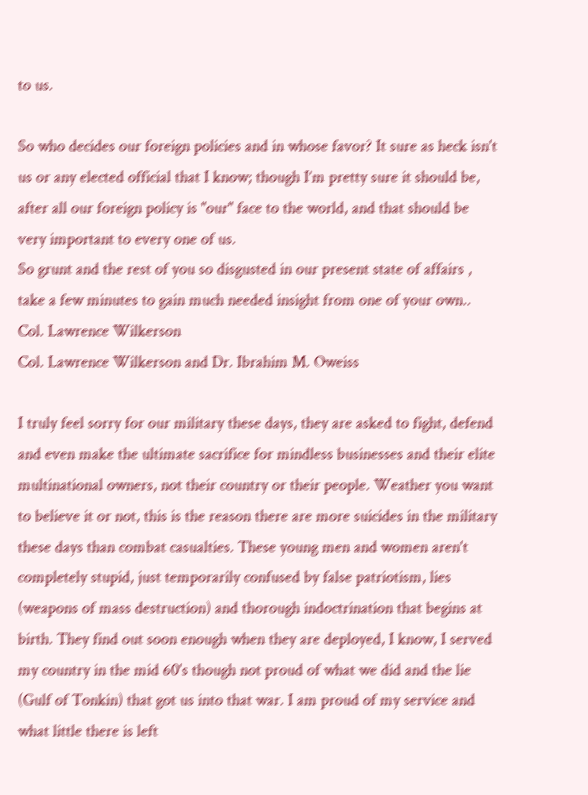to us.

So who decides our foreign policies and in whose favor? It sure as heck isn't us or any elected official that I know; though I’m pretty sure it should be, after all our foreign policy is "our" face to the world, and that should be very important to every one of us.
So grunt and the rest of you so disgusted in our present state of affairs , take a few minutes to gain much needed insight from one of your own..
Col. Lawrence Wilkerson
Col. Lawrence Wilkerson and Dr. Ibrahim M. Oweiss

I truly feel sorry for our military these days, they are asked to fight, defend and even make the ultimate sacrifice for mindless businesses and their elite multinational owners, not their country or their people. Weather you want to believe it or not, this is the reason there are more suicides in the military these days than combat casualties. These young men and women aren't completely stupid, just temporarily confused by false patriotism, lies (weapons of mass destruction) and thorough indoctrination that begins at birth. They find out soon enough when they are deployed, I know, I served my country in the mid 60's though not proud of what we did and the lie (Gulf of Tonkin) that got us into that war. I am proud of my service and what little there is left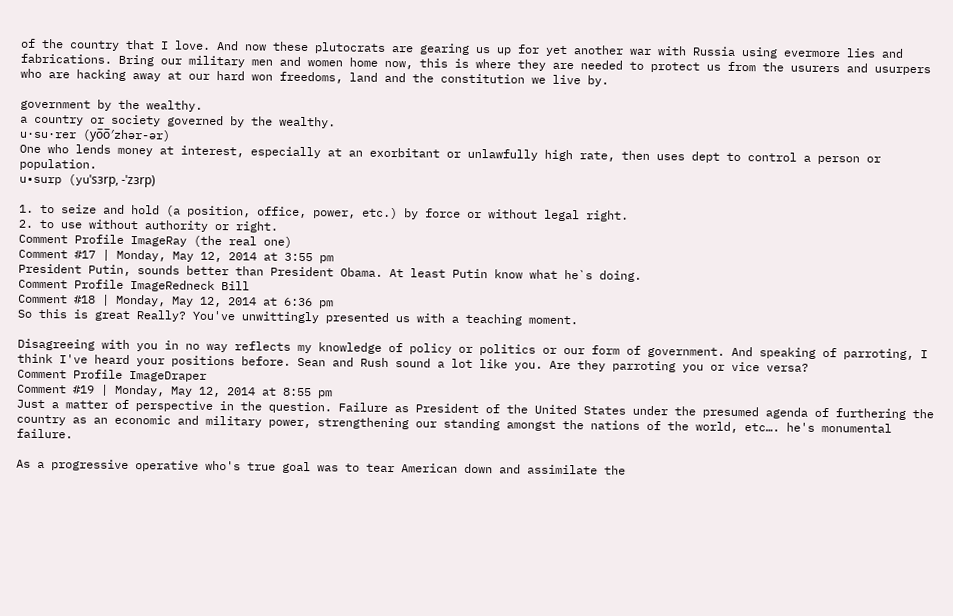of the country that I love. And now these plutocrats are gearing us up for yet another war with Russia using evermore lies and fabrications. Bring our military men and women home now, this is where they are needed to protect us from the usurers and usurpers who are hacking away at our hard won freedoms, land and the constitution we live by.

government by the wealthy.
a country or society governed by the wealthy.
u·su·rer (yo̅o̅′zhər-ər)
One who lends money at interest, especially at an exorbitant or unlawfully high rate, then uses dept to control a person or population.
u•surp (yuˈsɜrp, -ˈzɜrp)

1. to seize and hold (a position, office, power, etc.) by force or without legal right.
2. to use without authority or right.
Comment Profile ImageRay (the real one)
Comment #17 | Monday, May 12, 2014 at 3:55 pm
President Putin, sounds better than President Obama. At least Putin know what he`s doing.
Comment Profile ImageRedneck Bill
Comment #18 | Monday, May 12, 2014 at 6:36 pm
So this is great Really? You've unwittingly presented us with a teaching moment.

Disagreeing with you in no way reflects my knowledge of policy or politics or our form of government. And speaking of parroting, I think I've heard your positions before. Sean and Rush sound a lot like you. Are they parroting you or vice versa?
Comment Profile ImageDraper
Comment #19 | Monday, May 12, 2014 at 8:55 pm
Just a matter of perspective in the question. Failure as President of the United States under the presumed agenda of furthering the country as an economic and military power, strengthening our standing amongst the nations of the world, etc…. he's monumental failure.

As a progressive operative who's true goal was to tear American down and assimilate the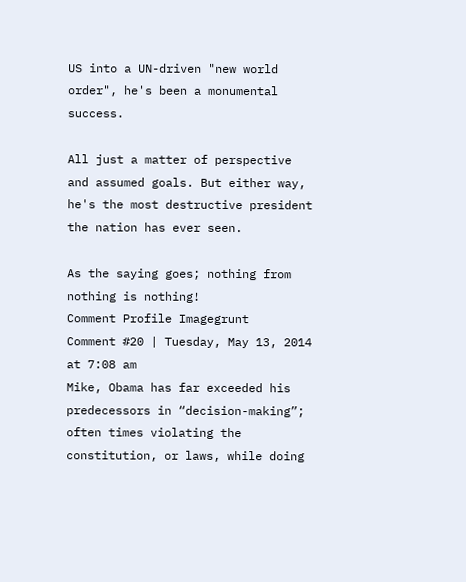US into a UN-driven "new world order", he's been a monumental success.

All just a matter of perspective and assumed goals. But either way, he's the most destructive president the nation has ever seen.

As the saying goes; nothing from nothing is nothing!
Comment Profile Imagegrunt
Comment #20 | Tuesday, May 13, 2014 at 7:08 am
Mike, Obama has far exceeded his predecessors in “decision-making”; often times violating the constitution, or laws, while doing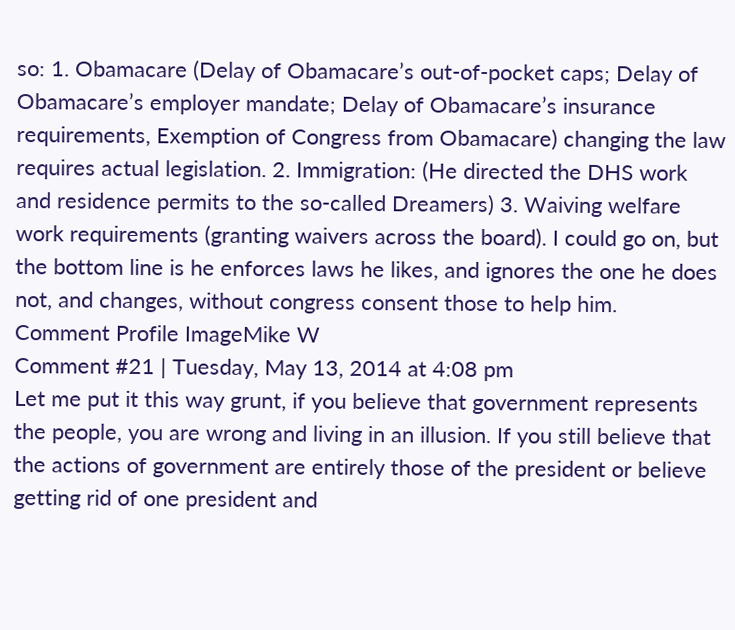so: 1. Obamacare (Delay of Obamacare’s out-of-pocket caps; Delay of Obamacare’s employer mandate; Delay of Obamacare’s insurance requirements, Exemption of Congress from Obamacare) changing the law requires actual legislation. 2. Immigration: (He directed the DHS work and residence permits to the so-called Dreamers) 3. Waiving welfare work requirements (granting waivers across the board). I could go on, but the bottom line is he enforces laws he likes, and ignores the one he does not, and changes, without congress consent those to help him.
Comment Profile ImageMike W
Comment #21 | Tuesday, May 13, 2014 at 4:08 pm
Let me put it this way grunt, if you believe that government represents the people, you are wrong and living in an illusion. If you still believe that the actions of government are entirely those of the president or believe getting rid of one president and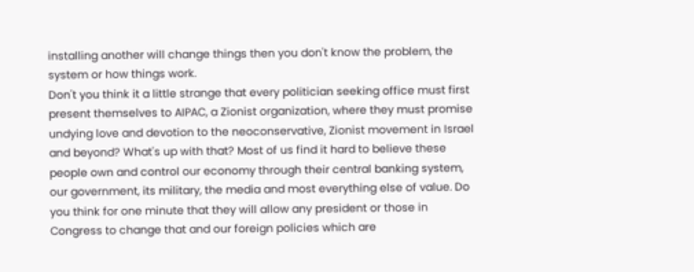installing another will change things then you don't know the problem, the system or how things work.
Don't you think it a little strange that every politician seeking office must first present themselves to AIPAC, a Zionist organization, where they must promise undying love and devotion to the neoconservative, Zionist movement in Israel and beyond? What's up with that? Most of us find it hard to believe these people own and control our economy through their central banking system, our government, its military, the media and most everything else of value. Do you think for one minute that they will allow any president or those in Congress to change that and our foreign policies which are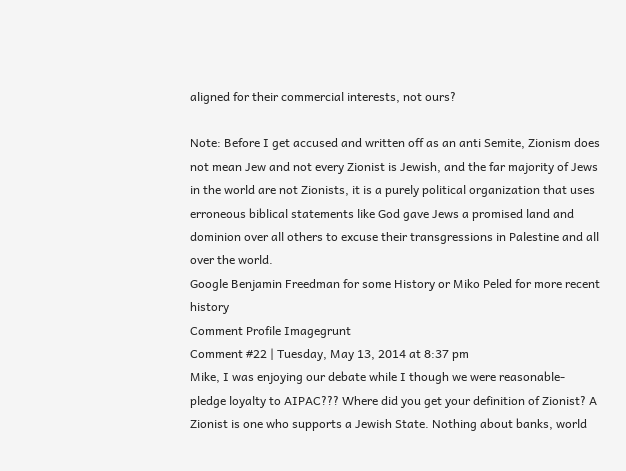aligned for their commercial interests, not ours?

Note: Before I get accused and written off as an anti Semite, Zionism does not mean Jew and not every Zionist is Jewish, and the far majority of Jews in the world are not Zionists, it is a purely political organization that uses erroneous biblical statements like God gave Jews a promised land and dominion over all others to excuse their transgressions in Palestine and all over the world.
Google Benjamin Freedman for some History or Miko Peled for more recent history
Comment Profile Imagegrunt
Comment #22 | Tuesday, May 13, 2014 at 8:37 pm
Mike, I was enjoying our debate while I though we were reasonable- pledge loyalty to AIPAC??? Where did you get your definition of Zionist? A Zionist is one who supports a Jewish State. Nothing about banks, world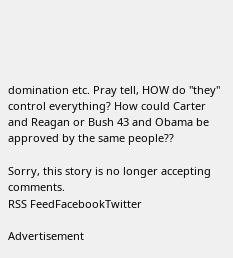domination etc. Pray tell, HOW do "they" control everything? How could Carter and Reagan or Bush 43 and Obama be approved by the same people??

Sorry, this story is no longer accepting comments.
RSS FeedFacebookTwitter

Advertisement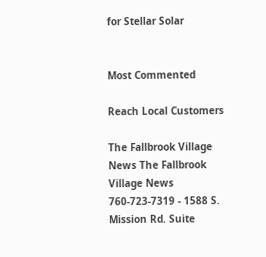for Stellar Solar


Most Commented

Reach Local Customers

The Fallbrook Village News The Fallbrook Village News
760-723-7319 - 1588 S. Mission Rd. Suite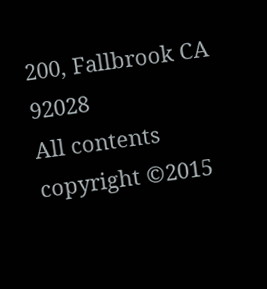200, Fallbrook CA 92028
All contents copyright ©2015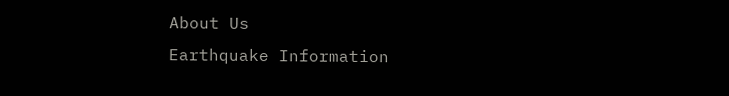About Us
Earthquake Information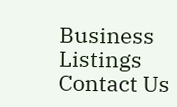Business Listings
Contact Us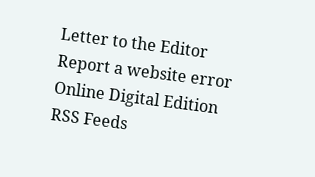Letter to the Editor
Report a website error
Online Digital Edition
RSS Feeds